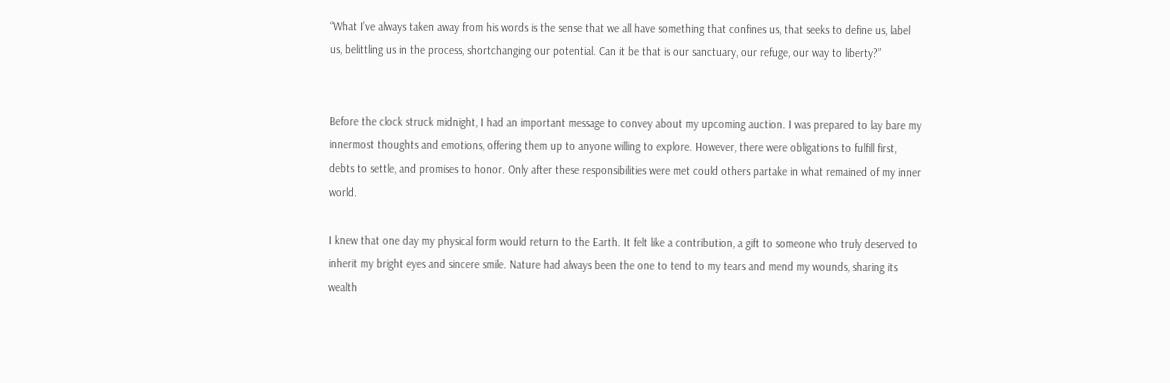“What I’ve always taken away from his words is the sense that we all have something that confines us, that seeks to define us, label us, belittling us in the process, shortchanging our potential. Can it be that is our sanctuary, our refuge, our way to liberty?”


Before the clock struck midnight, I had an important message to convey about my upcoming auction. I was prepared to lay bare my innermost thoughts and emotions, offering them up to anyone willing to explore. However, there were obligations to fulfill first, debts to settle, and promises to honor. Only after these responsibilities were met could others partake in what remained of my inner world.

I knew that one day my physical form would return to the Earth. It felt like a contribution, a gift to someone who truly deserved to inherit my bright eyes and sincere smile. Nature had always been the one to tend to my tears and mend my wounds, sharing its wealth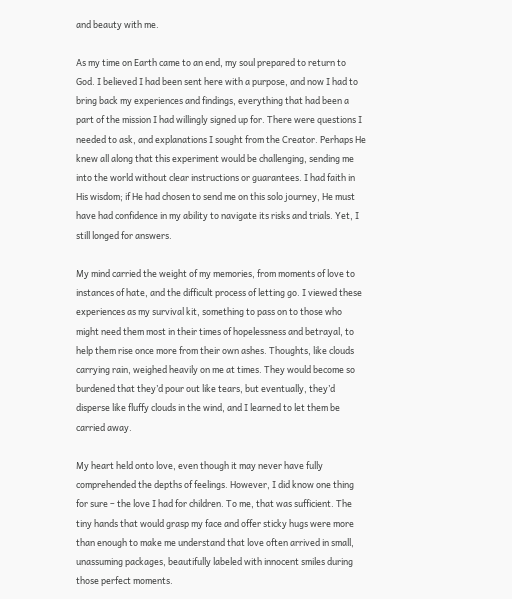and beauty with me.

As my time on Earth came to an end, my soul prepared to return to God. I believed I had been sent here with a purpose, and now I had to bring back my experiences and findings, everything that had been a part of the mission I had willingly signed up for. There were questions I needed to ask, and explanations I sought from the Creator. Perhaps He knew all along that this experiment would be challenging, sending me into the world without clear instructions or guarantees. I had faith in His wisdom; if He had chosen to send me on this solo journey, He must have had confidence in my ability to navigate its risks and trials. Yet, I still longed for answers.

My mind carried the weight of my memories, from moments of love to instances of hate, and the difficult process of letting go. I viewed these experiences as my survival kit, something to pass on to those who might need them most in their times of hopelessness and betrayal, to help them rise once more from their own ashes. Thoughts, like clouds carrying rain, weighed heavily on me at times. They would become so burdened that they’d pour out like tears, but eventually, they’d disperse like fluffy clouds in the wind, and I learned to let them be carried away.

My heart held onto love, even though it may never have fully comprehended the depths of feelings. However, I did know one thing for sure – the love I had for children. To me, that was sufficient. The tiny hands that would grasp my face and offer sticky hugs were more than enough to make me understand that love often arrived in small, unassuming packages, beautifully labeled with innocent smiles during those perfect moments.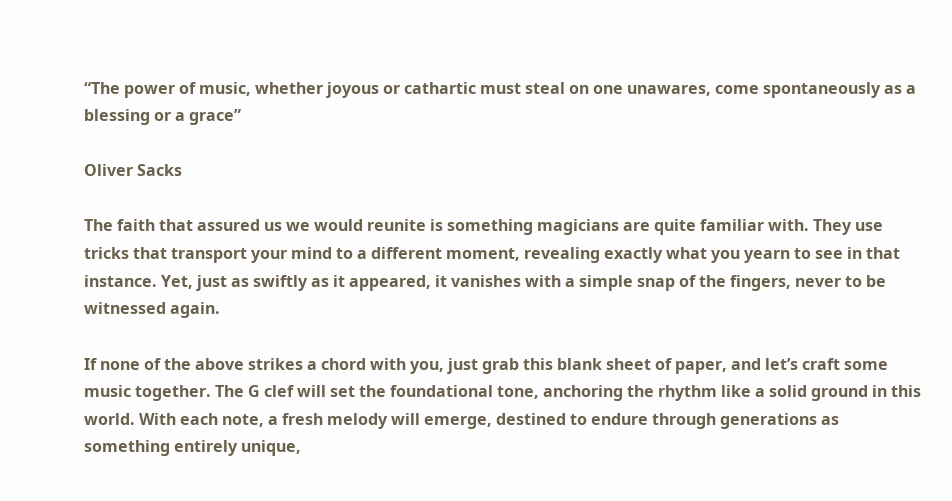“The power of music, whether joyous or cathartic must steal on one unawares, come spontaneously as a blessing or a grace”

Oliver Sacks

The faith that assured us we would reunite is something magicians are quite familiar with. They use tricks that transport your mind to a different moment, revealing exactly what you yearn to see in that instance. Yet, just as swiftly as it appeared, it vanishes with a simple snap of the fingers, never to be witnessed again.

If none of the above strikes a chord with you, just grab this blank sheet of paper, and let’s craft some music together. The G clef will set the foundational tone, anchoring the rhythm like a solid ground in this world. With each note, a fresh melody will emerge, destined to endure through generations as something entirely unique,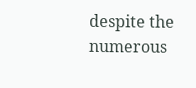despite the numerous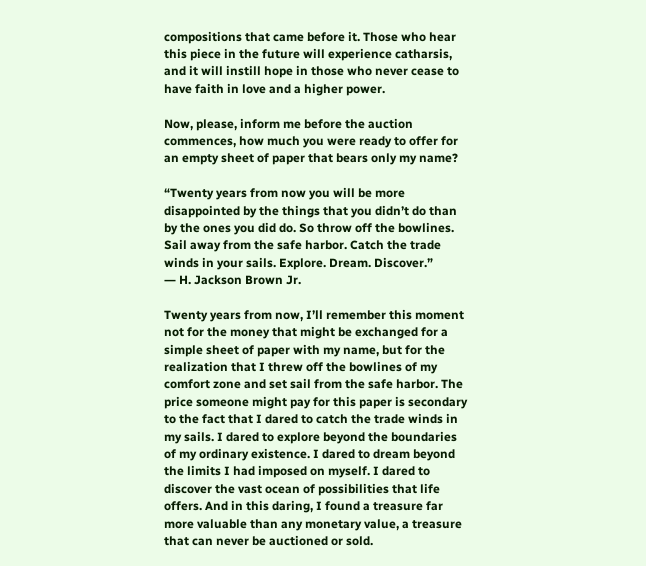compositions that came before it. Those who hear this piece in the future will experience catharsis, and it will instill hope in those who never cease to have faith in love and a higher power.

Now, please, inform me before the auction commences, how much you were ready to offer for an empty sheet of paper that bears only my name?

“Twenty years from now you will be more disappointed by the things that you didn’t do than by the ones you did do. So throw off the bowlines. Sail away from the safe harbor. Catch the trade winds in your sails. Explore. Dream. Discover.”
― H. Jackson Brown Jr.

Twenty years from now, I’ll remember this moment not for the money that might be exchanged for a simple sheet of paper with my name, but for the realization that I threw off the bowlines of my comfort zone and set sail from the safe harbor. The price someone might pay for this paper is secondary to the fact that I dared to catch the trade winds in my sails. I dared to explore beyond the boundaries of my ordinary existence. I dared to dream beyond the limits I had imposed on myself. I dared to discover the vast ocean of possibilities that life offers. And in this daring, I found a treasure far more valuable than any monetary value, a treasure that can never be auctioned or sold.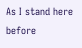As I stand here before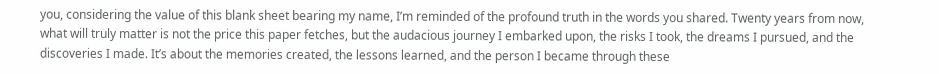you, considering the value of this blank sheet bearing my name, I’m reminded of the profound truth in the words you shared. Twenty years from now, what will truly matter is not the price this paper fetches, but the audacious journey I embarked upon, the risks I took, the dreams I pursued, and the discoveries I made. It’s about the memories created, the lessons learned, and the person I became through these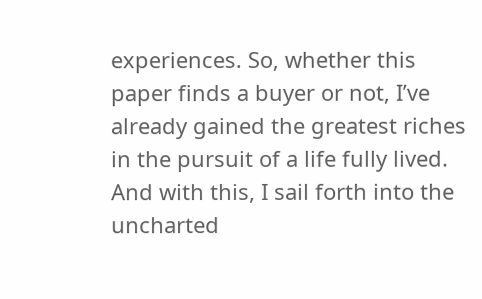experiences. So, whether this paper finds a buyer or not, I’ve already gained the greatest riches in the pursuit of a life fully lived. And with this, I sail forth into the uncharted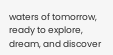waters of tomorrow, ready to explore, dream, and discover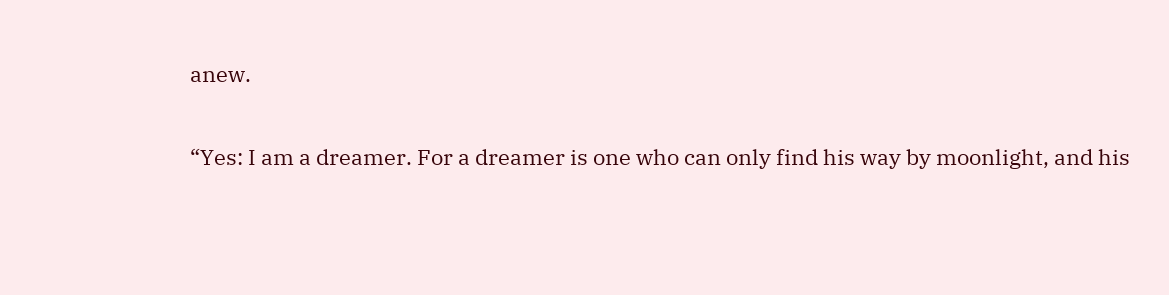anew.

“Yes: I am a dreamer. For a dreamer is one who can only find his way by moonlight, and his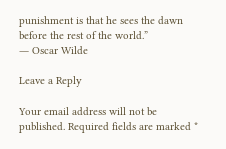punishment is that he sees the dawn before the rest of the world.”
― Oscar Wilde

Leave a Reply

Your email address will not be published. Required fields are marked *